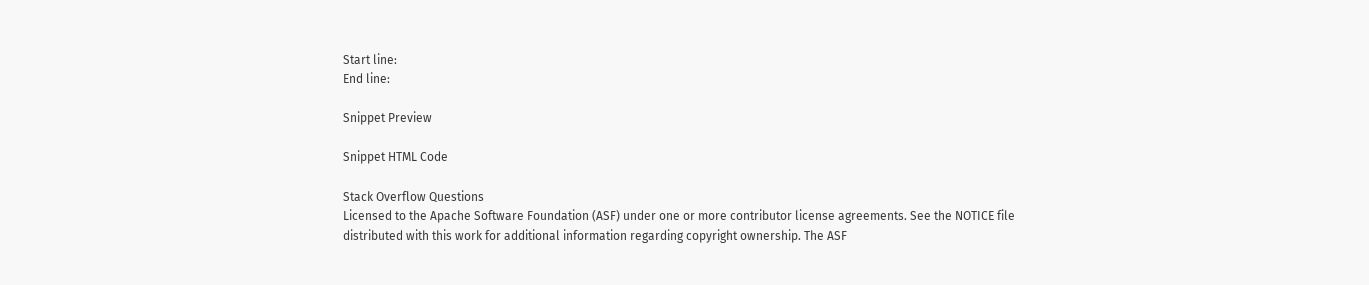Start line:
End line:

Snippet Preview

Snippet HTML Code

Stack Overflow Questions
Licensed to the Apache Software Foundation (ASF) under one or more contributor license agreements. See the NOTICE file distributed with this work for additional information regarding copyright ownership. The ASF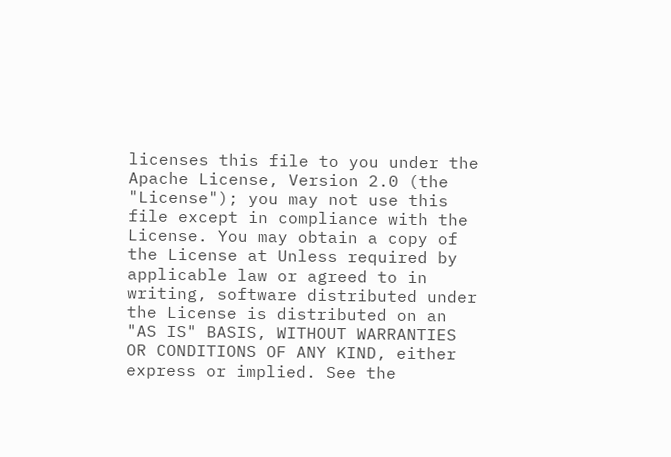licenses this file to you under the Apache License, Version 2.0 (the "License"); you may not use this file except in compliance with the License. You may obtain a copy of the License at Unless required by applicable law or agreed to in writing, software distributed under the License is distributed on an "AS IS" BASIS, WITHOUT WARRANTIES OR CONDITIONS OF ANY KIND, either express or implied. See the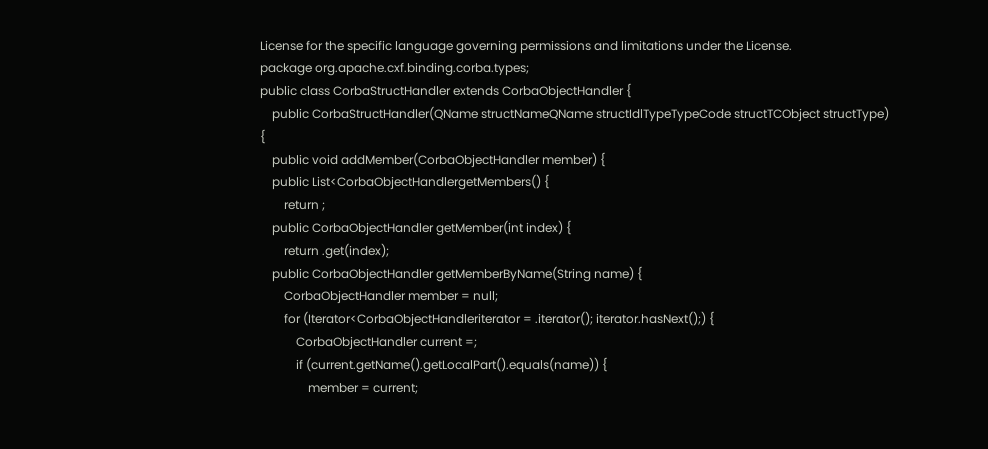License for the specific language governing permissions and limitations under the License.
package org.apache.cxf.binding.corba.types;
public class CorbaStructHandler extends CorbaObjectHandler {
    public CorbaStructHandler(QName structNameQName structIdlTypeTypeCode structTCObject structType) {
    public void addMember(CorbaObjectHandler member) {
    public List<CorbaObjectHandlergetMembers() {
        return ;
    public CorbaObjectHandler getMember(int index) {
        return .get(index);
    public CorbaObjectHandler getMemberByName(String name) {
        CorbaObjectHandler member = null;
        for (Iterator<CorbaObjectHandleriterator = .iterator(); iterator.hasNext();) {
            CorbaObjectHandler current =;
            if (current.getName().getLocalPart().equals(name)) {
                member = current;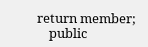return member;
    public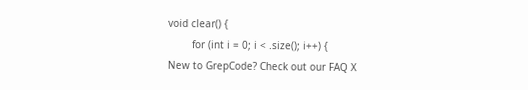void clear() {
        for (int i = 0; i < .size(); i++) {
New to GrepCode? Check out our FAQ X